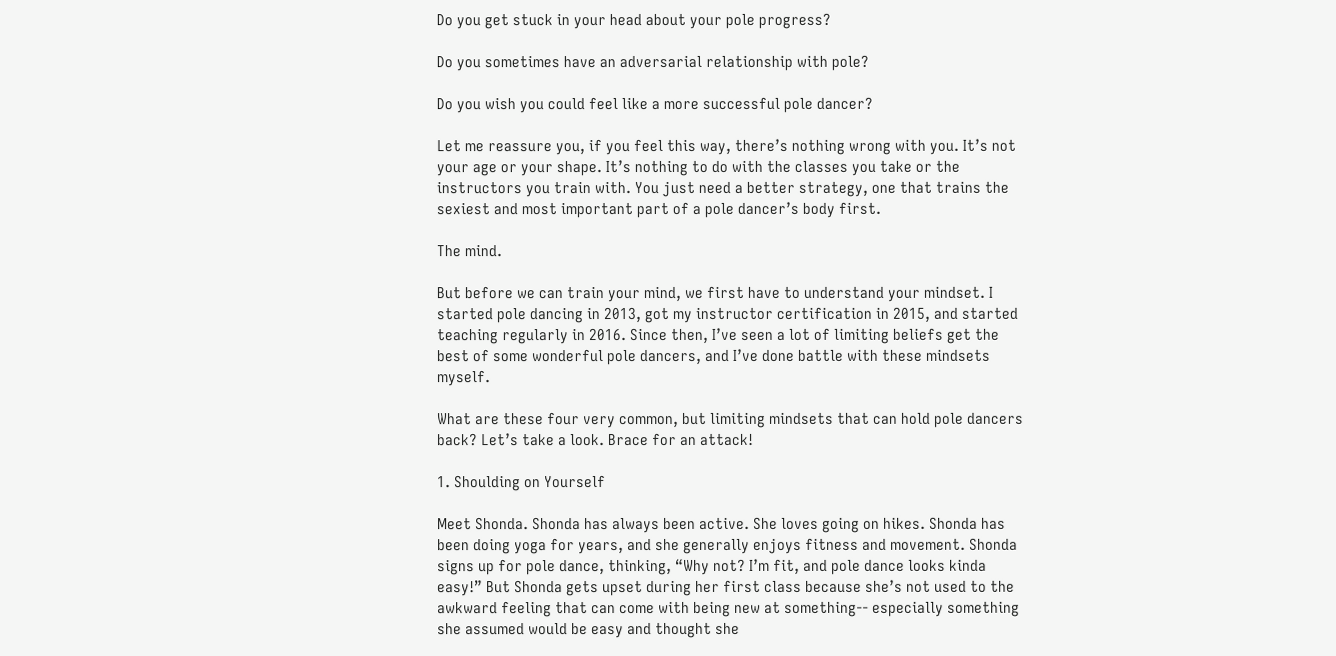Do you get stuck in your head about your pole progress?

Do you sometimes have an adversarial relationship with pole?

Do you wish you could feel like a more successful pole dancer?

Let me reassure you, if you feel this way, there’s nothing wrong with you. It’s not your age or your shape. It’s nothing to do with the classes you take or the instructors you train with. You just need a better strategy, one that trains the sexiest and most important part of a pole dancer’s body first.

The mind.

But before we can train your mind, we first have to understand your mindset. I started pole dancing in 2013, got my instructor certification in 2015, and started teaching regularly in 2016. Since then, I’ve seen a lot of limiting beliefs get the best of some wonderful pole dancers, and I’ve done battle with these mindsets myself.

What are these four very common, but limiting mindsets that can hold pole dancers back? Let’s take a look. Brace for an attack!

1. Shoulding on Yourself

Meet Shonda. Shonda has always been active. She loves going on hikes. Shonda has been doing yoga for years, and she generally enjoys fitness and movement. Shonda signs up for pole dance, thinking, “Why not? I’m fit, and pole dance looks kinda easy!” But Shonda gets upset during her first class because she’s not used to the awkward feeling that can come with being new at something-- especially something she assumed would be easy and thought she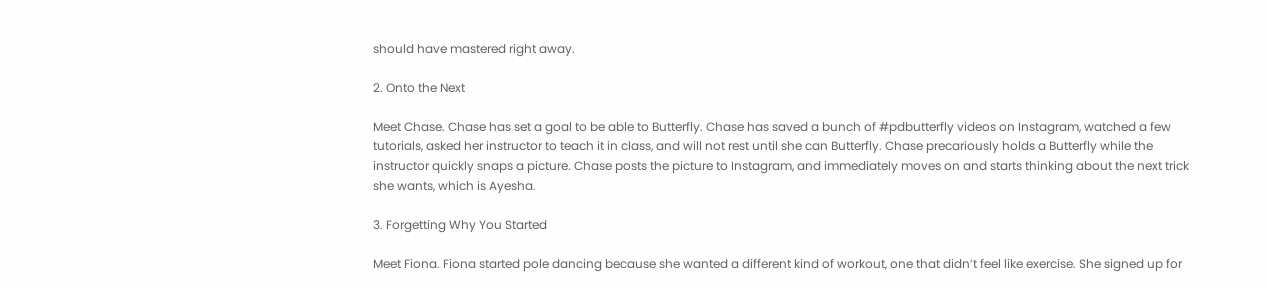should have mastered right away.

2. Onto the Next

Meet Chase. Chase has set a goal to be able to Butterfly. Chase has saved a bunch of #pdbutterfly videos on Instagram, watched a few tutorials, asked her instructor to teach it in class, and will not rest until she can Butterfly. Chase precariously holds a Butterfly while the instructor quickly snaps a picture. Chase posts the picture to Instagram, and immediately moves on and starts thinking about the next trick she wants, which is Ayesha.

3. Forgetting Why You Started

Meet Fiona. Fiona started pole dancing because she wanted a different kind of workout, one that didn’t feel like exercise. She signed up for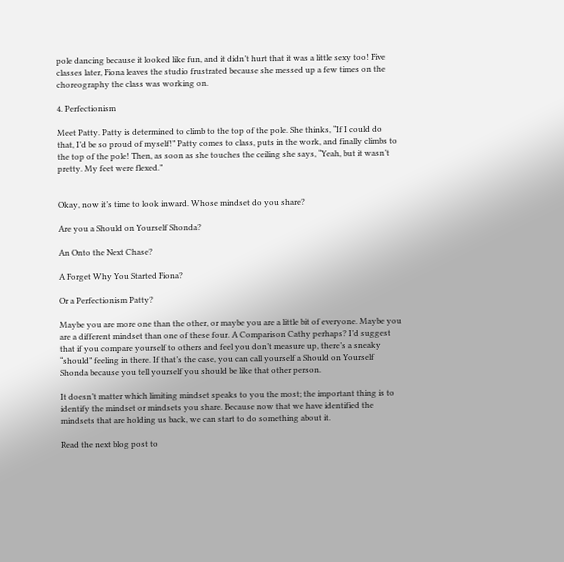pole dancing because it looked like fun, and it didn’t hurt that it was a little sexy too! Five classes later, Fiona leaves the studio frustrated because she messed up a few times on the choreography the class was working on.

4. Perfectionism

Meet Patty. Patty is determined to climb to the top of the pole. She thinks, “If I could do that, I’d be so proud of myself!” Patty comes to class, puts in the work, and finally climbs to the top of the pole! Then, as soon as she touches the ceiling she says, “Yeah, but it wasn’t pretty. My feet were flexed.”


Okay, now it’s time to look inward. Whose mindset do you share?

Are you a Should on Yourself Shonda?

An Onto the Next Chase?

A Forget Why You Started Fiona?

Or a Perfectionism Patty?

Maybe you are more one than the other, or maybe you are a little bit of everyone. Maybe you are a different mindset than one of these four. A Comparison Cathy perhaps? I’d suggest that if you compare yourself to others and feel you don’t measure up, there’s a sneaky “should” feeling in there. If that’s the case, you can call yourself a Should on Yourself Shonda because you tell yourself you should be like that other person.

It doesn’t matter which limiting mindset speaks to you the most; the important thing is to identify the mindset or mindsets you share. Because now that we have identified the mindsets that are holding us back, we can start to do something about it.

Read the next blog post to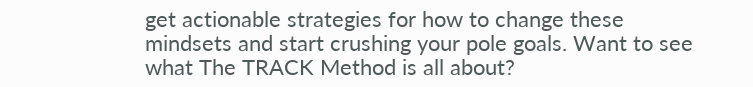get actionable strategies for how to change these mindsets and start crushing your pole goals. Want to see what The TRACK Method is all about?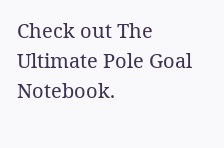Check out The Ultimate Pole Goal Notebook.